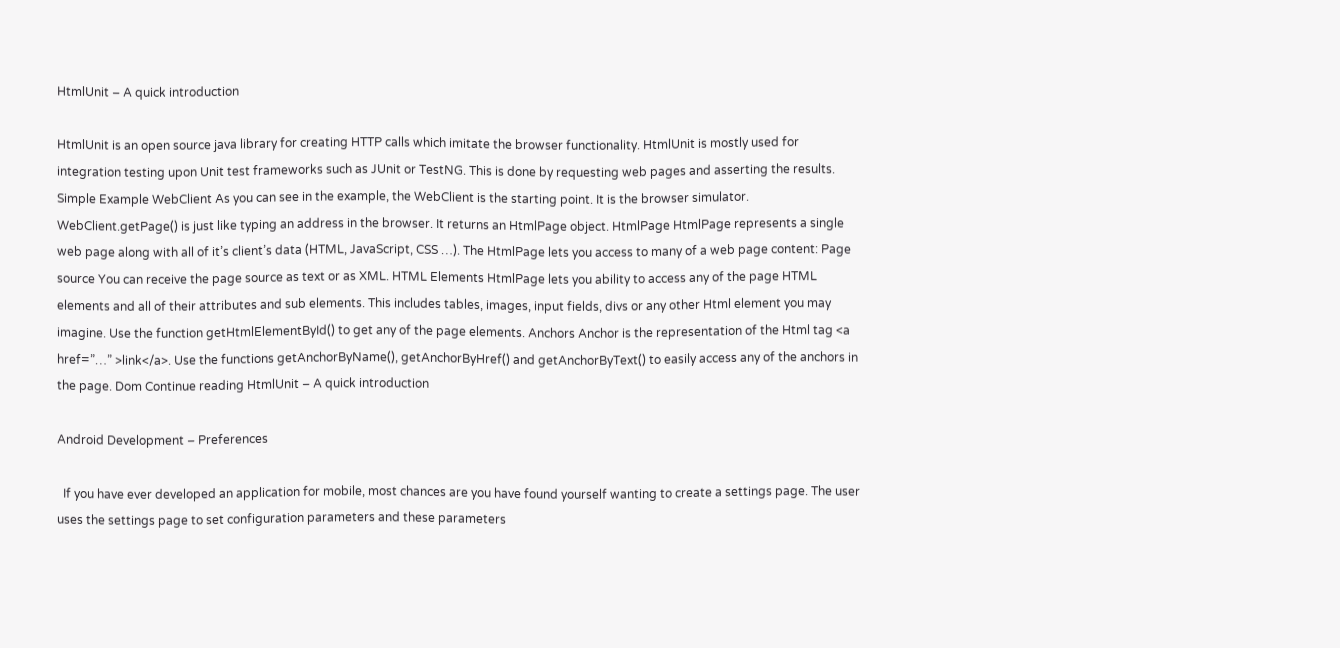HtmlUnit – A quick introduction

HtmlUnit is an open source java library for creating HTTP calls which imitate the browser functionality. HtmlUnit is mostly used for integration testing upon Unit test frameworks such as JUnit or TestNG. This is done by requesting web pages and asserting the results. Simple Example WebClient As you can see in the example, the WebClient is the starting point. It is the browser simulator. WebClient.getPage() is just like typing an address in the browser. It returns an HtmlPage object. HtmlPage HtmlPage represents a single web page along with all of it’s client’s data (HTML, JavaScript, CSS …). The HtmlPage lets you access to many of a web page content: Page source You can receive the page source as text or as XML. HTML Elements HtmlPage lets you ability to access any of the page HTML elements and all of their attributes and sub elements. This includes tables, images, input fields, divs or any other Html element you may imagine. Use the function getHtmlElementById() to get any of the page elements. Anchors Anchor is the representation of the Html tag <a href=”…” >link</a>. Use the functions getAnchorByName(), getAnchorByHref() and getAnchorByText() to easily access any of the anchors in the page. Dom Continue reading HtmlUnit – A quick introduction

Android Development – Preferences

  If you have ever developed an application for mobile, most chances are you have found yourself wanting to create a settings page. The user uses the settings page to set configuration parameters and these parameters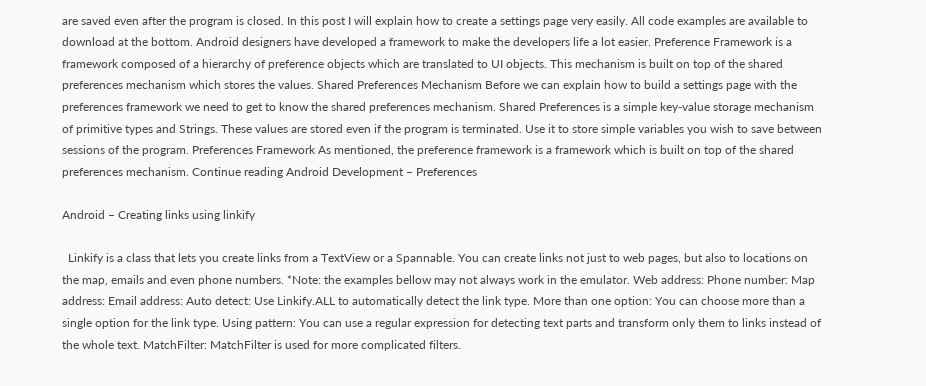are saved even after the program is closed. In this post I will explain how to create a settings page very easily. All code examples are available to download at the bottom. Android designers have developed a framework to make the developers life a lot easier. Preference Framework is a framework composed of a hierarchy of preference objects which are translated to UI objects. This mechanism is built on top of the shared preferences mechanism which stores the values. Shared Preferences Mechanism Before we can explain how to build a settings page with the preferences framework we need to get to know the shared preferences mechanism. Shared Preferences is a simple key-value storage mechanism of primitive types and Strings. These values are stored even if the program is terminated. Use it to store simple variables you wish to save between sessions of the program. Preferences Framework As mentioned, the preference framework is a framework which is built on top of the shared preferences mechanism. Continue reading Android Development – Preferences

Android – Creating links using linkify

  Linkify is a class that lets you create links from a TextView or a Spannable. You can create links not just to web pages, but also to locations on the map, emails and even phone numbers. *Note: the examples bellow may not always work in the emulator. Web address: Phone number: Map address: Email address: Auto detect: Use Linkify.ALL to automatically detect the link type. More than one option: You can choose more than a single option for the link type. Using pattern: You can use a regular expression for detecting text parts and transform only them to links instead of the whole text. MatchFilter: MatchFilter is used for more complicated filters.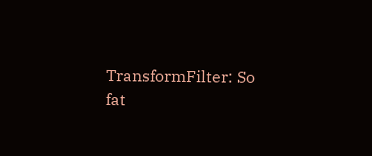TransformFilter: So fat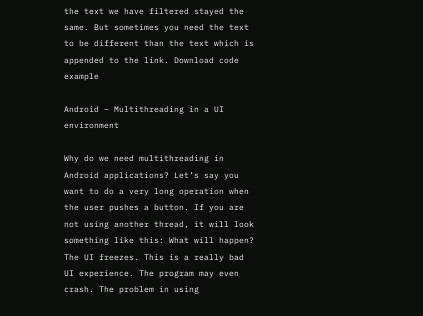the text we have filtered stayed the same. But sometimes you need the text to be different than the text which is appended to the link. Download code example

Android – Multithreading in a UI environment

Why do we need multithreading in Android applications? Let’s say you want to do a very long operation when the user pushes a button. If you are not using another thread, it will look something like this: What will happen? The UI freezes. This is a really bad UI experience. The program may even crash. The problem in using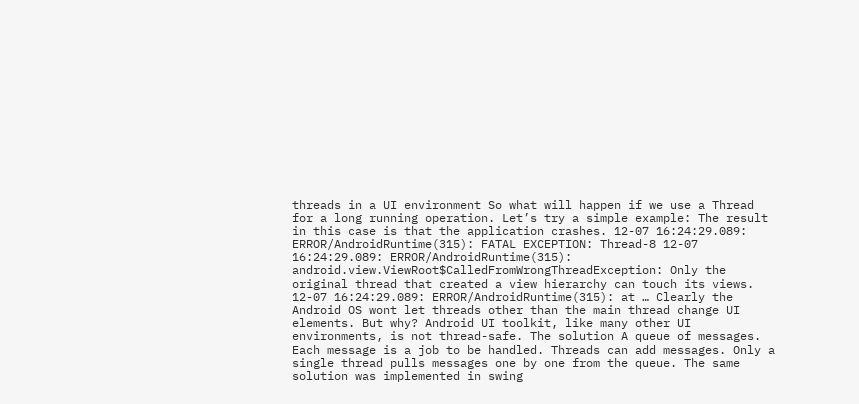threads in a UI environment So what will happen if we use a Thread for a long running operation. Let’s try a simple example: The result in this case is that the application crashes. 12-07 16:24:29.089: ERROR/AndroidRuntime(315): FATAL EXCEPTION: Thread-8 12-07 16:24:29.089: ERROR/AndroidRuntime(315): android.view.ViewRoot$CalledFromWrongThreadException: Only the original thread that created a view hierarchy can touch its views. 12-07 16:24:29.089: ERROR/AndroidRuntime(315): at … Clearly the Android OS wont let threads other than the main thread change UI elements. But why? Android UI toolkit, like many other UI environments, is not thread-safe. The solution A queue of messages. Each message is a job to be handled. Threads can add messages. Only a single thread pulls messages one by one from the queue. The same solution was implemented in swing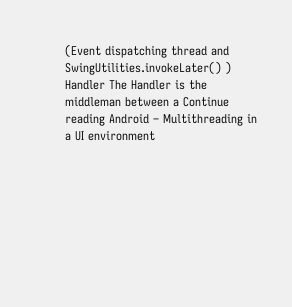(Event dispatching thread and SwingUtilities.invokeLater() ) Handler The Handler is the middleman between a Continue reading Android – Multithreading in a UI environment